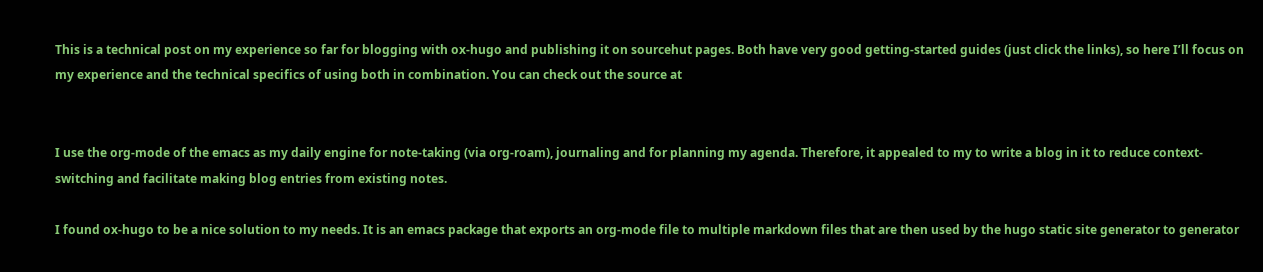This is a technical post on my experience so far for blogging with ox-hugo and publishing it on sourcehut pages. Both have very good getting-started guides (just click the links), so here I’ll focus on my experience and the technical specifics of using both in combination. You can check out the source at


I use the org-mode of the emacs as my daily engine for note-taking (via org-roam), journaling and for planning my agenda. Therefore, it appealed to my to write a blog in it to reduce context-switching and facilitate making blog entries from existing notes.

I found ox-hugo to be a nice solution to my needs. It is an emacs package that exports an org-mode file to multiple markdown files that are then used by the hugo static site generator to generator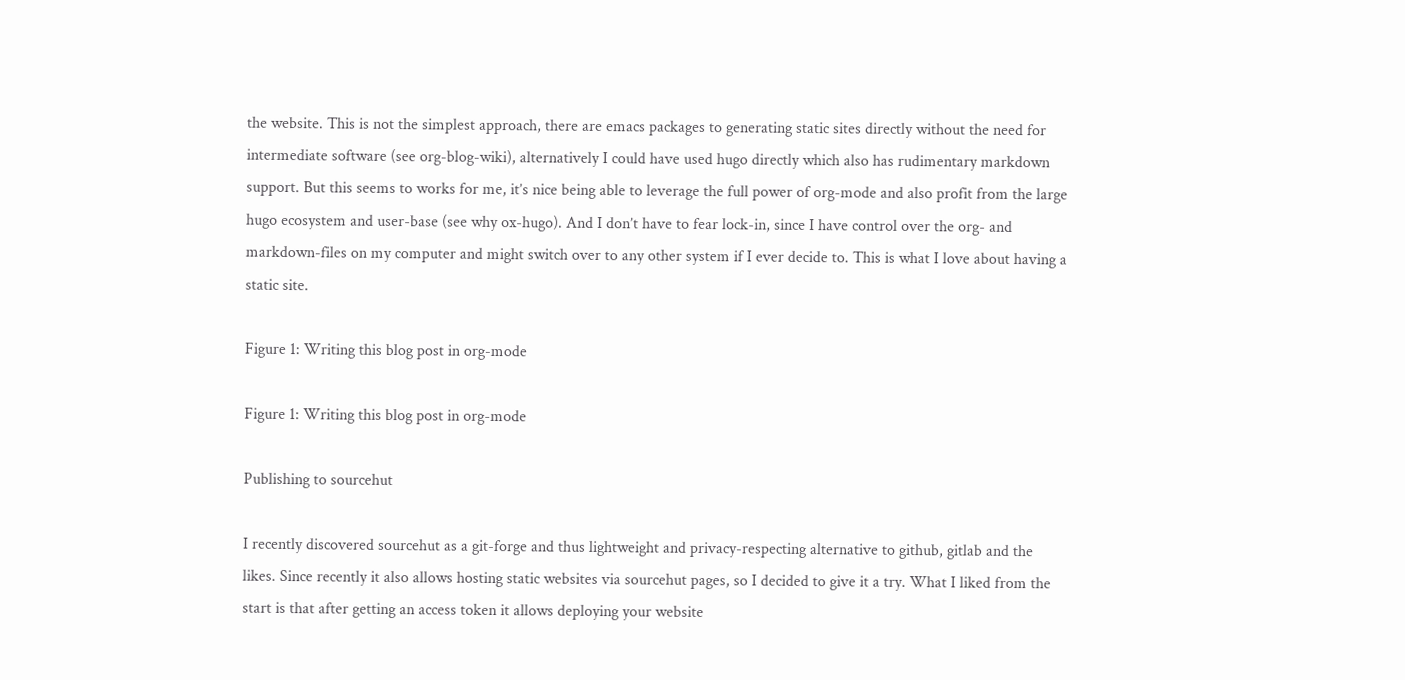the website. This is not the simplest approach, there are emacs packages to generating static sites directly without the need for intermediate software (see org-blog-wiki), alternatively I could have used hugo directly which also has rudimentary markdown support. But this seems to works for me, it’s nice being able to leverage the full power of org-mode and also profit from the large hugo ecosystem and user-base (see why ox-hugo). And I don’t have to fear lock-in, since I have control over the org- and markdown-files on my computer and might switch over to any other system if I ever decide to. This is what I love about having a static site.

Figure 1: Writing this blog post in org-mode

Figure 1: Writing this blog post in org-mode

Publishing to sourcehut

I recently discovered sourcehut as a git-forge and thus lightweight and privacy-respecting alternative to github, gitlab and the likes. Since recently it also allows hosting static websites via sourcehut pages, so I decided to give it a try. What I liked from the start is that after getting an access token it allows deploying your website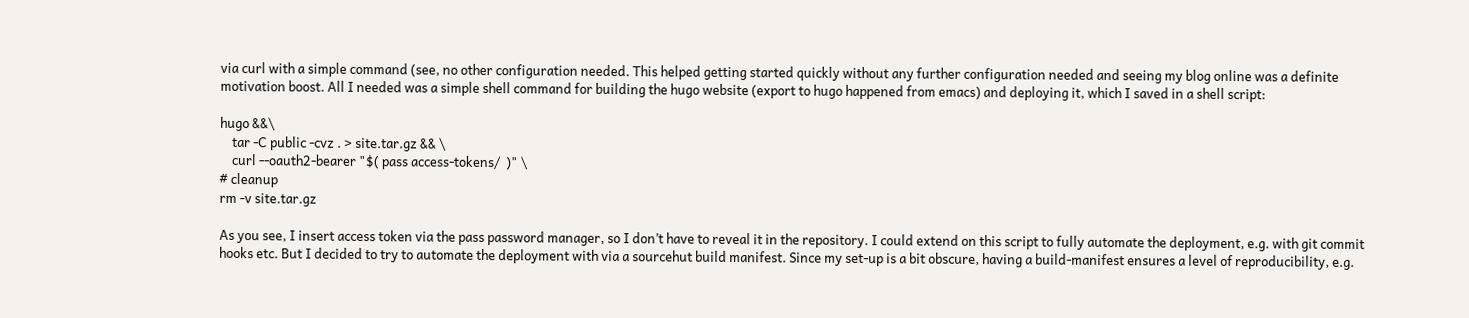via curl with a simple command (see, no other configuration needed. This helped getting started quickly without any further configuration needed and seeing my blog online was a definite motivation boost. All I needed was a simple shell command for building the hugo website (export to hugo happened from emacs) and deploying it, which I saved in a shell script:

hugo &&\
    tar -C public -cvz . > site.tar.gz && \
    curl --oauth2-bearer "$( pass access-tokens/  )" \
# cleanup
rm -v site.tar.gz

As you see, I insert access token via the pass password manager, so I don’t have to reveal it in the repository. I could extend on this script to fully automate the deployment, e.g. with git commit hooks etc. But I decided to try to automate the deployment with via a sourcehut build manifest. Since my set-up is a bit obscure, having a build-manifest ensures a level of reproducibility, e.g.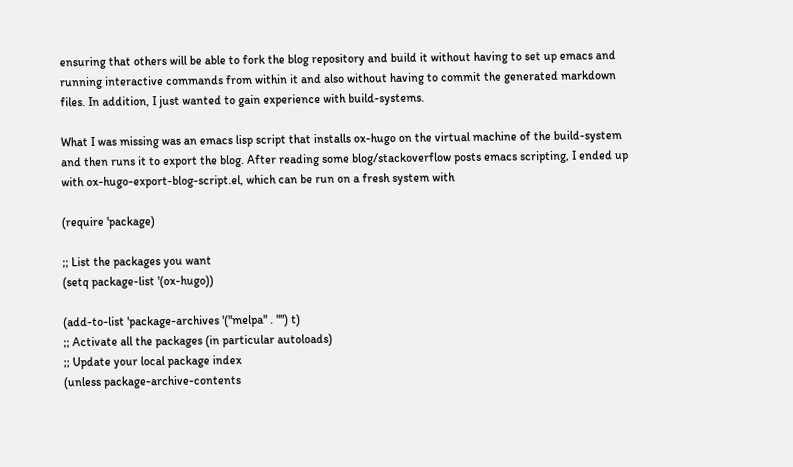ensuring that others will be able to fork the blog repository and build it without having to set up emacs and running interactive commands from within it and also without having to commit the generated markdown files. In addition, I just wanted to gain experience with build-systems.

What I was missing was an emacs lisp script that installs ox-hugo on the virtual machine of the build-system and then runs it to export the blog. After reading some blog/stackoverflow posts emacs scripting, I ended up with ox-hugo-export-blog-script.el, which can be run on a fresh system with

(require 'package)

;; List the packages you want
(setq package-list '(ox-hugo))

(add-to-list 'package-archives '("melpa" . "") t)
;; Activate all the packages (in particular autoloads)
;; Update your local package index
(unless package-archive-contents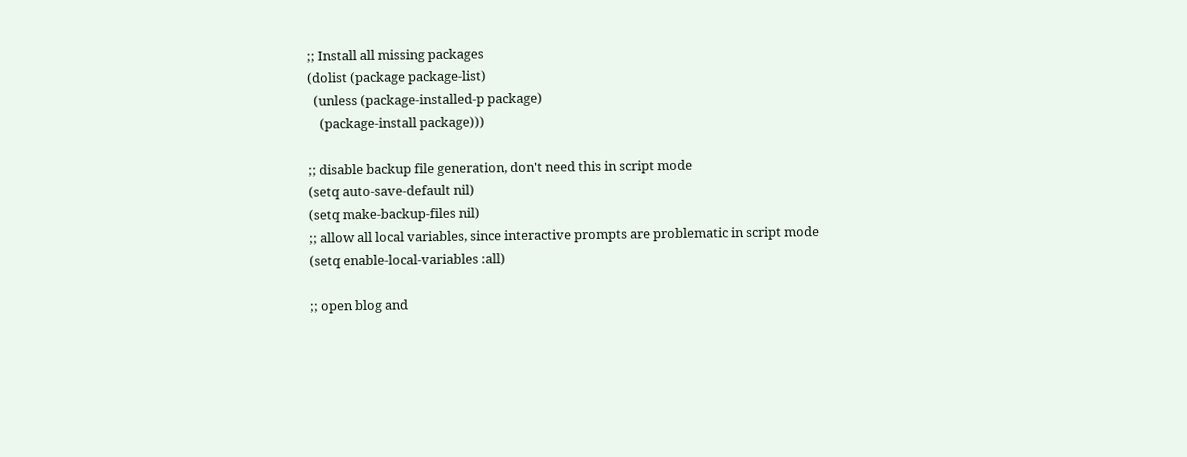;; Install all missing packages
(dolist (package package-list)
  (unless (package-installed-p package)
    (package-install package)))

;; disable backup file generation, don't need this in script mode
(setq auto-save-default nil)
(setq make-backup-files nil)
;; allow all local variables, since interactive prompts are problematic in script mode
(setq enable-local-variables :all)

;; open blog and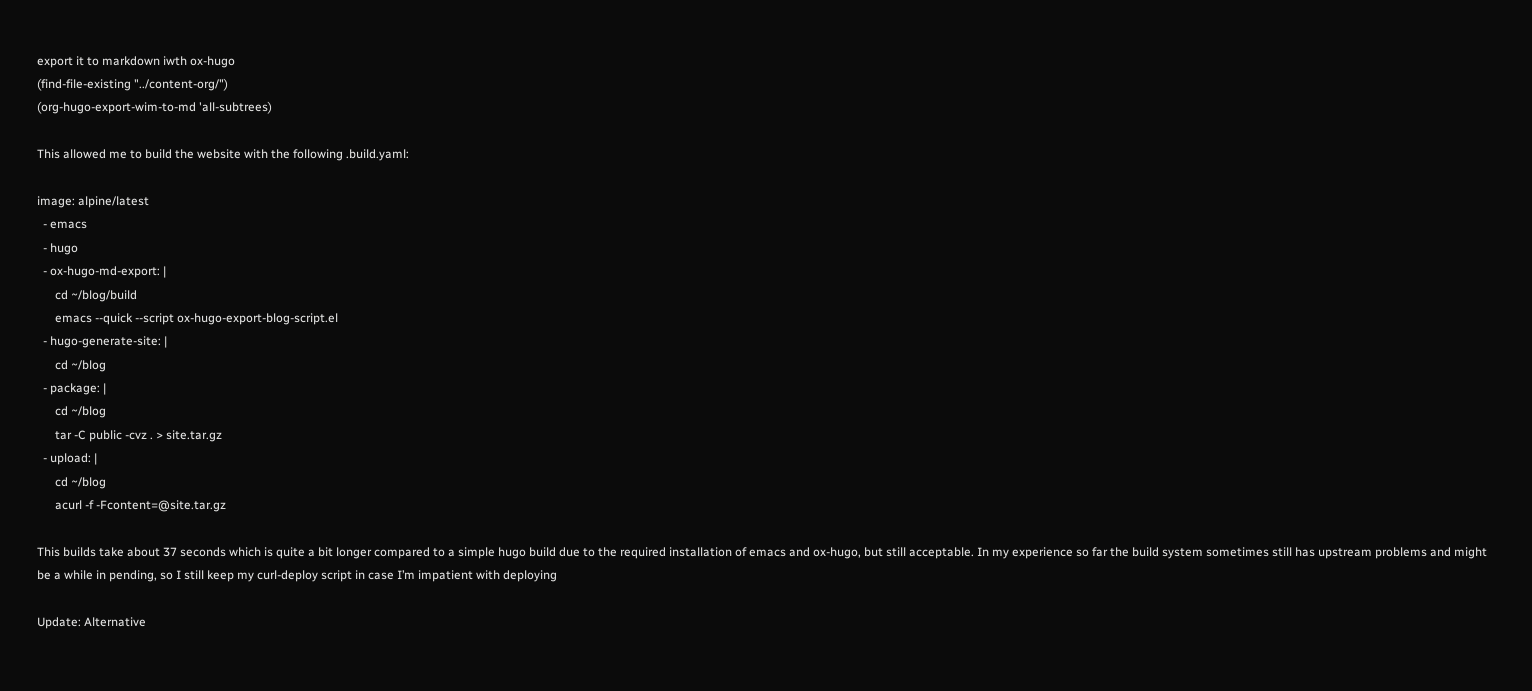export it to markdown iwth ox-hugo
(find-file-existing "../content-org/")
(org-hugo-export-wim-to-md 'all-subtrees)

This allowed me to build the website with the following .build.yaml:

image: alpine/latest
  - emacs
  - hugo
  - ox-hugo-md-export: |
      cd ~/blog/build
      emacs --quick --script ox-hugo-export-blog-script.el
  - hugo-generate-site: |
      cd ~/blog
  - package: |
      cd ~/blog
      tar -C public -cvz . > site.tar.gz
  - upload: |
      cd ~/blog
      acurl -f -Fcontent=@site.tar.gz

This builds take about 37 seconds which is quite a bit longer compared to a simple hugo build due to the required installation of emacs and ox-hugo, but still acceptable. In my experience so far the build system sometimes still has upstream problems and might be a while in pending, so I still keep my curl-deploy script in case I’m impatient with deploying

Update: Alternative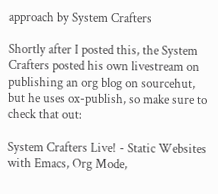approach by System Crafters

Shortly after I posted this, the System Crafters posted his own livestream on publishing an org blog on sourcehut, but he uses ox-publish, so make sure to check that out:

System Crafters Live! - Static Websites with Emacs, Org Mode,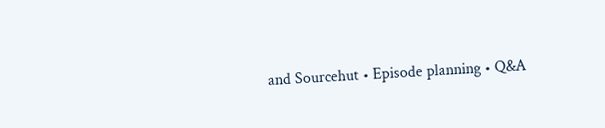and Sourcehut • Episode planning • Q&A